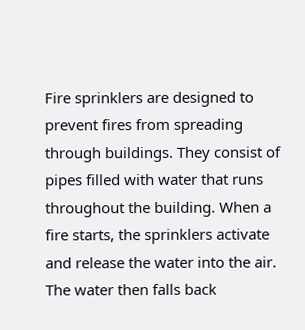Fire sprinklers are designed to prevent fires from spreading through buildings. They consist of pipes filled with water that runs throughout the building. When a fire starts, the sprinklers activate and release the water into the air. The water then falls back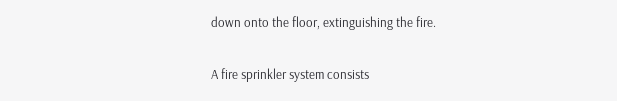down onto the floor, extinguishing the fire.

A fire sprinkler system consists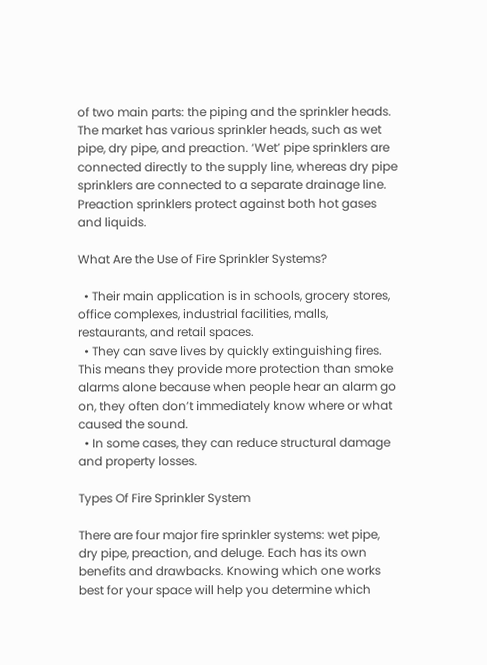of two main parts: the piping and the sprinkler heads. The market has various sprinkler heads, such as wet pipe, dry pipe, and preaction. ‘Wet’ pipe sprinklers are connected directly to the supply line, whereas dry pipe sprinklers are connected to a separate drainage line. Preaction sprinklers protect against both hot gases and liquids.

What Are the Use of Fire Sprinkler Systems?

  • Their main application is in schools, grocery stores, office complexes, industrial facilities, malls, restaurants, and retail spaces.
  • They can save lives by quickly extinguishing fires. This means they provide more protection than smoke alarms alone because when people hear an alarm go on, they often don’t immediately know where or what caused the sound.
  • In some cases, they can reduce structural damage and property losses.

Types Of Fire Sprinkler System

There are four major fire sprinkler systems: wet pipe, dry pipe, preaction, and deluge. Each has its own benefits and drawbacks. Knowing which one works best for your space will help you determine which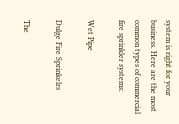system is right for your business. Here are the most common types of commercial fire sprinkler systems:

Wet Pipe

Dulge Fire Sprinkelrs

The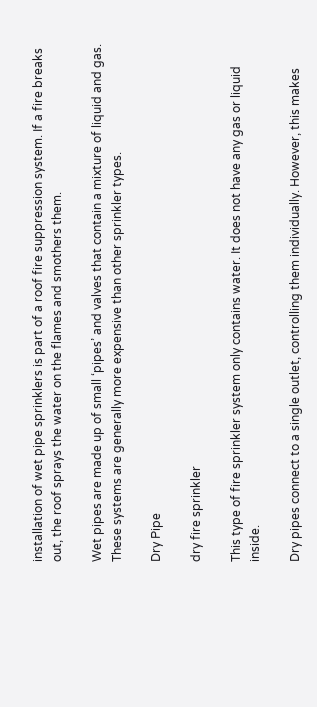installation of wet pipe sprinklers is part of a roof fire suppression system. If a fire breaks out, the roof sprays the water on the flames and smothers them.

Wet pipes are made up of small ‘pipes’ and valves that contain a mixture of liquid and gas. These systems are generally more expensive than other sprinkler types.

Dry Pipe

dry fire sprinkler

This type of fire sprinkler system only contains water. It does not have any gas or liquid inside.

Dry pipes connect to a single outlet, controlling them individually. However, this makes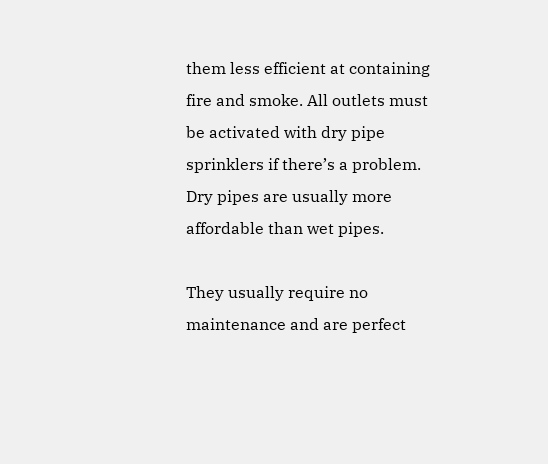them less efficient at containing fire and smoke. All outlets must be activated with dry pipe sprinklers if there’s a problem. Dry pipes are usually more affordable than wet pipes.

They usually require no maintenance and are perfect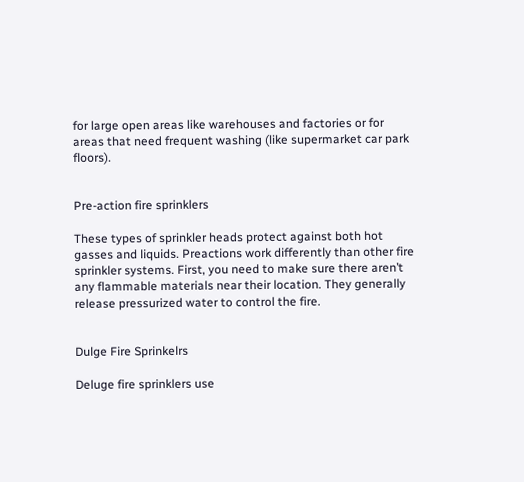for large open areas like warehouses and factories or for areas that need frequent washing (like supermarket car park floors).


Pre-action fire sprinklers

These types of sprinkler heads protect against both hot gasses and liquids. Preactions work differently than other fire sprinkler systems. First, you need to make sure there aren’t any flammable materials near their location. They generally release pressurized water to control the fire.


Dulge Fire Sprinkelrs

Deluge fire sprinklers use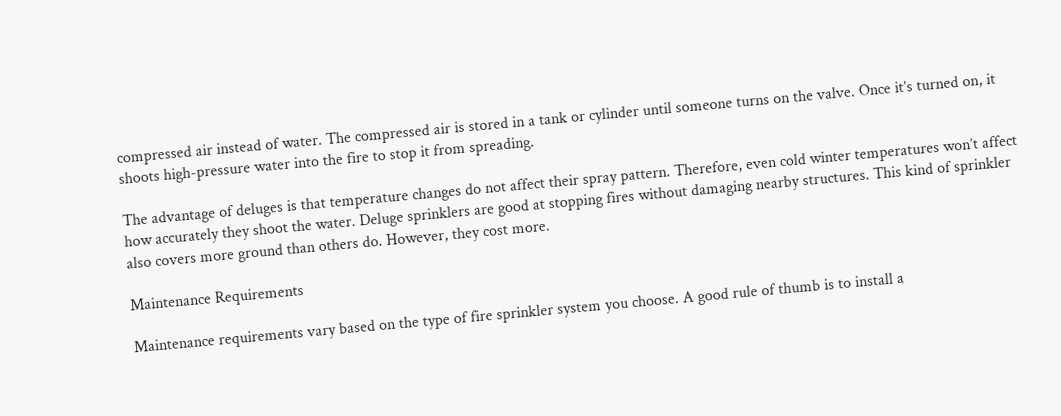compressed air instead of water. The compressed air is stored in a tank or cylinder until someone turns on the valve. Once it’s turned on, it shoots high-pressure water into the fire to stop it from spreading.

The advantage of deluges is that temperature changes do not affect their spray pattern. Therefore, even cold winter temperatures won’t affect how accurately they shoot the water. Deluge sprinklers are good at stopping fires without damaging nearby structures. This kind of sprinkler also covers more ground than others do. However, they cost more.

Maintenance Requirements

Maintenance requirements vary based on the type of fire sprinkler system you choose. A good rule of thumb is to install a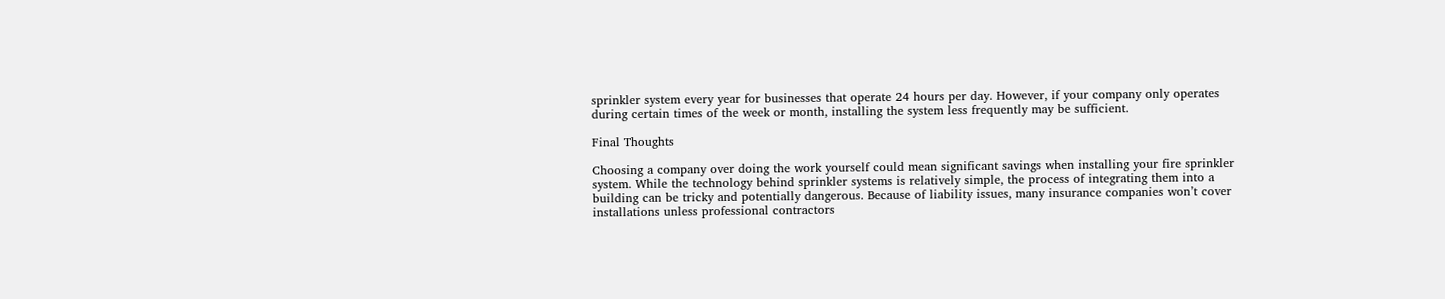sprinkler system every year for businesses that operate 24 hours per day. However, if your company only operates during certain times of the week or month, installing the system less frequently may be sufficient.

Final Thoughts

Choosing a company over doing the work yourself could mean significant savings when installing your fire sprinkler system. While the technology behind sprinkler systems is relatively simple, the process of integrating them into a building can be tricky and potentially dangerous. Because of liability issues, many insurance companies won’t cover installations unless professional contractors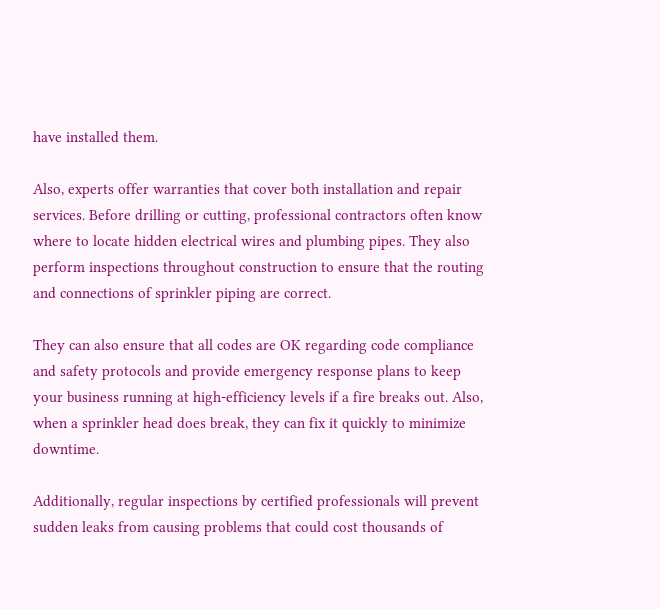have installed them.

Also, experts offer warranties that cover both installation and repair services. Before drilling or cutting, professional contractors often know where to locate hidden electrical wires and plumbing pipes. They also perform inspections throughout construction to ensure that the routing and connections of sprinkler piping are correct.

They can also ensure that all codes are OK regarding code compliance and safety protocols and provide emergency response plans to keep your business running at high-efficiency levels if a fire breaks out. Also, when a sprinkler head does break, they can fix it quickly to minimize downtime.

Additionally, regular inspections by certified professionals will prevent sudden leaks from causing problems that could cost thousands of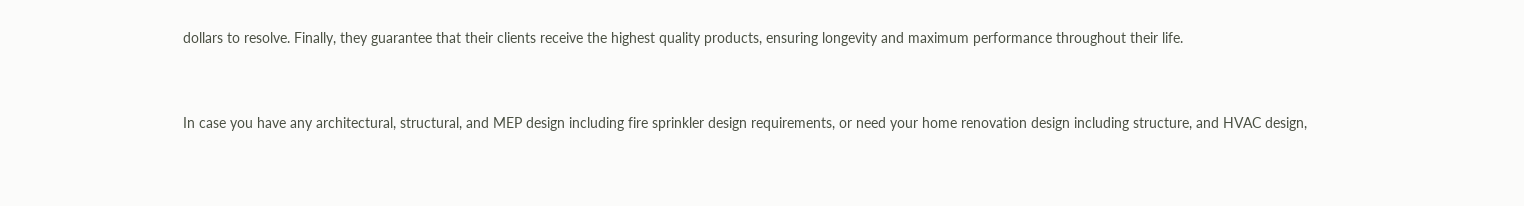dollars to resolve. Finally, they guarantee that their clients receive the highest quality products, ensuring longevity and maximum performance throughout their life.


In case you have any architectural, structural, and MEP design including fire sprinkler design requirements, or need your home renovation design including structure, and HVAC design,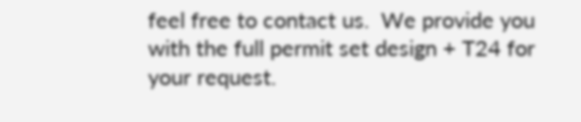feel free to contact us.  We provide you with the full permit set design + T24 for your request.